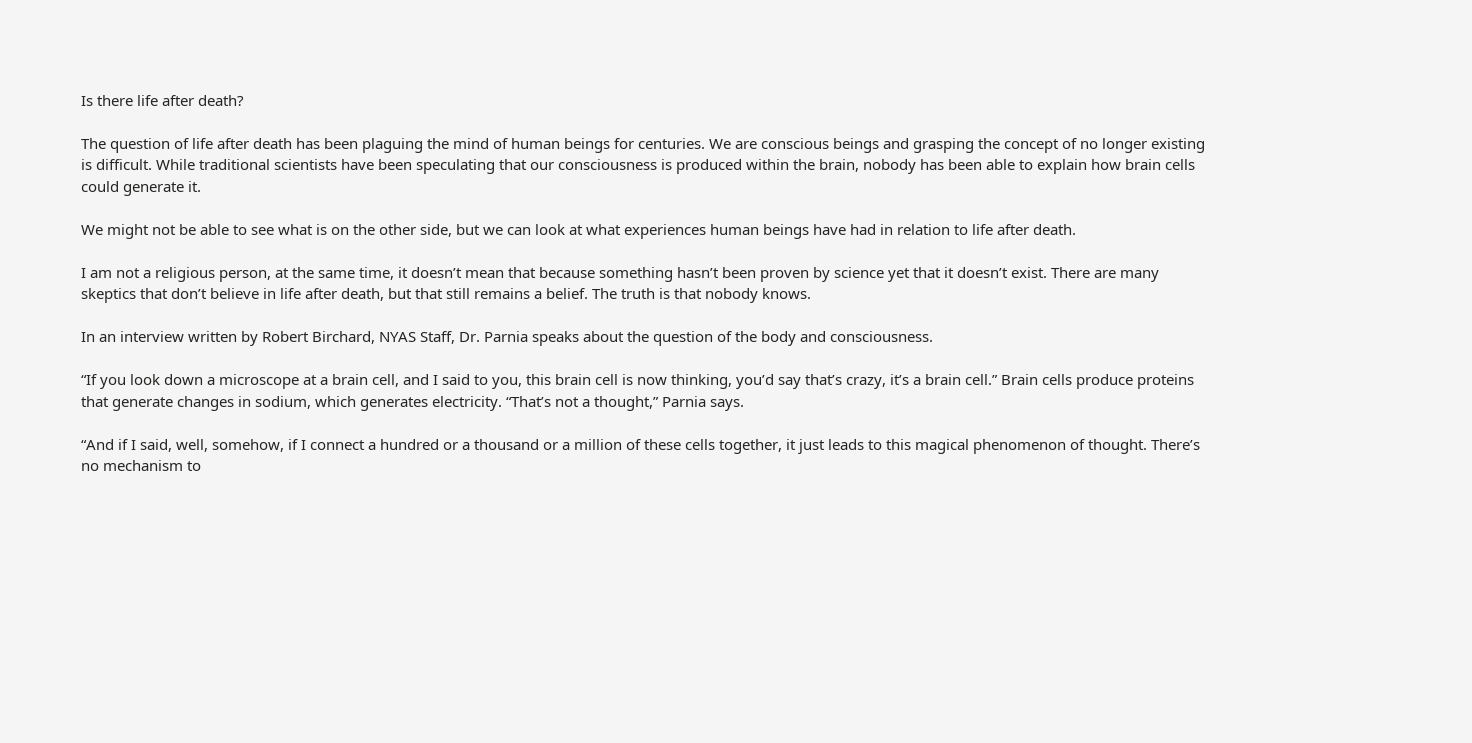Is there life after death?

The question of life after death has been plaguing the mind of human beings for centuries. We are conscious beings and grasping the concept of no longer existing is difficult. While traditional scientists have been speculating that our consciousness is produced within the brain, nobody has been able to explain how brain cells could generate it.

We might not be able to see what is on the other side, but we can look at what experiences human beings have had in relation to life after death.

I am not a religious person, at the same time, it doesn’t mean that because something hasn’t been proven by science yet that it doesn’t exist. There are many skeptics that don’t believe in life after death, but that still remains a belief. The truth is that nobody knows.

In an interview written by Robert Birchard, NYAS Staff, Dr. Parnia speaks about the question of the body and consciousness.

“If you look down a microscope at a brain cell, and I said to you, this brain cell is now thinking, you’d say that’s crazy, it’s a brain cell.” Brain cells produce proteins that generate changes in sodium, which generates electricity. “That’s not a thought,” Parnia says.

“And if I said, well, somehow, if I connect a hundred or a thousand or a million of these cells together, it just leads to this magical phenomenon of thought. There’s no mechanism to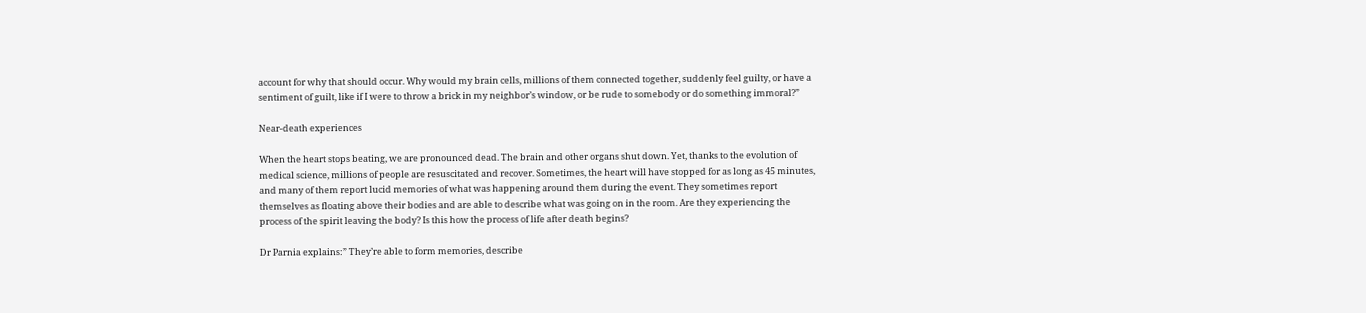account for why that should occur. Why would my brain cells, millions of them connected together, suddenly feel guilty, or have a sentiment of guilt, like if I were to throw a brick in my neighbor’s window, or be rude to somebody or do something immoral?”

Near-death experiences

When the heart stops beating, we are pronounced dead. The brain and other organs shut down. Yet, thanks to the evolution of medical science, millions of people are resuscitated and recover. Sometimes, the heart will have stopped for as long as 45 minutes, and many of them report lucid memories of what was happening around them during the event. They sometimes report themselves as floating above their bodies and are able to describe what was going on in the room. Are they experiencing the process of the spirit leaving the body? Is this how the process of life after death begins?

Dr Parnia explains:” They’re able to form memories, describe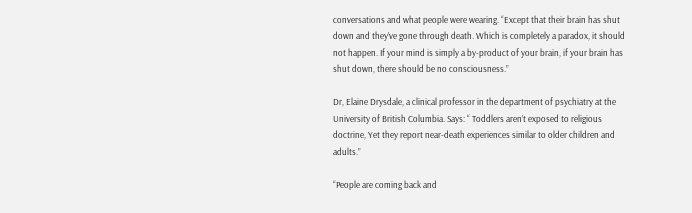conversations and what people were wearing. “Except that their brain has shut down and they’ve gone through death. Which is completely a paradox, it should not happen. If your mind is simply a by-product of your brain, if your brain has shut down, there should be no consciousness.”

Dr, Elaine Drysdale, a clinical professor in the department of psychiatry at the University of British Columbia. Says: “ Toddlers aren’t exposed to religious doctrine, Yet they report near-death experiences similar to older children and adults.”

“People are coming back and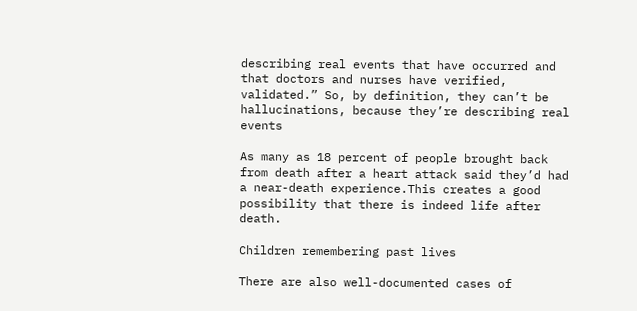describing real events that have occurred and that doctors and nurses have verified, validated.” So, by definition, they can’t be hallucinations, because they’re describing real events

As many as 18 percent of people brought back from death after a heart attack said they’d had a near-death experience.This creates a good possibility that there is indeed life after death.

Children remembering past lives

There are also well-documented cases of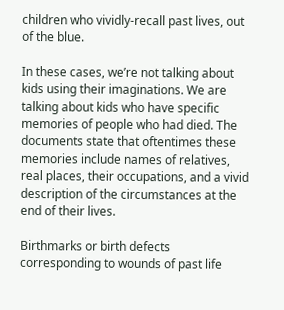children who vividly-recall past lives, out of the blue.

In these cases, we’re not talking about kids using their imaginations. We are talking about kids who have specific memories of people who had died. The documents state that oftentimes these memories include names of relatives, real places, their occupations, and a vivid description of the circumstances at the end of their lives.

Birthmarks or birth defects corresponding to wounds of past life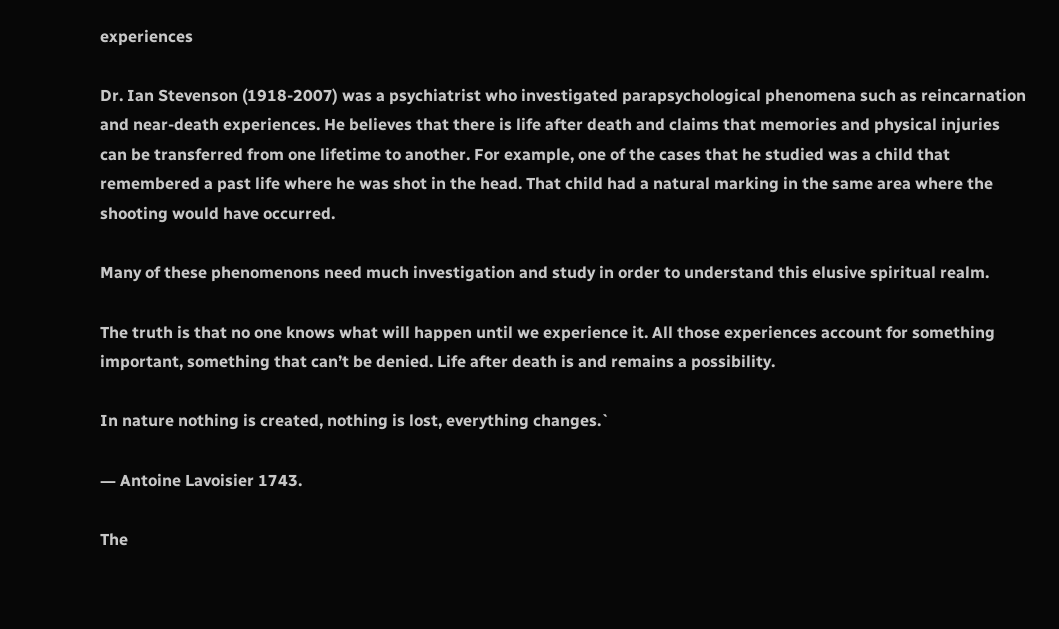experiences

Dr. Ian Stevenson (1918-2007) was a psychiatrist who investigated parapsychological phenomena such as reincarnation and near-death experiences. He believes that there is life after death and claims that memories and physical injuries can be transferred from one lifetime to another. For example, one of the cases that he studied was a child that remembered a past life where he was shot in the head. That child had a natural marking in the same area where the shooting would have occurred.

Many of these phenomenons need much investigation and study in order to understand this elusive spiritual realm.

The truth is that no one knows what will happen until we experience it. All those experiences account for something important, something that can’t be denied. Life after death is and remains a possibility.

In nature nothing is created, nothing is lost, everything changes.`

― Antoine Lavoisier 1743.

The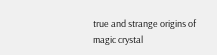true and strange origins of magic crystal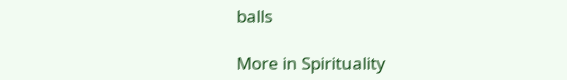balls

More in Spirituality